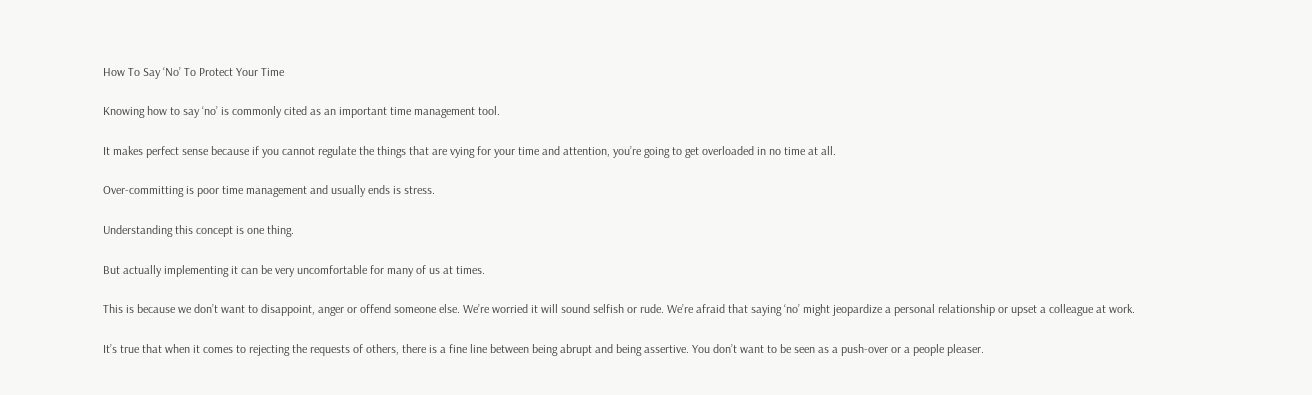How To Say ‘No’ To Protect Your Time

Knowing how to say ‘no’ is commonly cited as an important time management tool.

It makes perfect sense because if you cannot regulate the things that are vying for your time and attention, you’re going to get overloaded in no time at all.

Over-committing is poor time management and usually ends is stress.

Understanding this concept is one thing.

But actually implementing it can be very uncomfortable for many of us at times.

This is because we don’t want to disappoint, anger or offend someone else. We’re worried it will sound selfish or rude. We’re afraid that saying ‘no’ might jeopardize a personal relationship or upset a colleague at work.

It’s true that when it comes to rejecting the requests of others, there is a fine line between being abrupt and being assertive. You don’t want to be seen as a push-over or a people pleaser.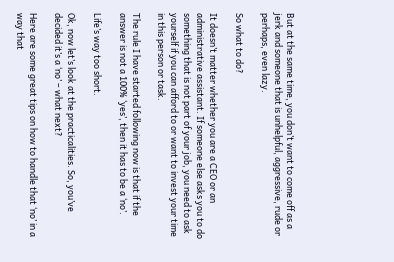But at the same time, you don’t want to come off as a jerk and someone that is unhelpful, aggressive, rude or perhaps, even lazy.

So what to do?

It doesn’t matter whether you are a CEO or an administrative assistant. If someone else asks you to do something that is not part of your job, you need to ask yourself if you can afford to or want to invest your time in this person or task.

The rule I have started following now is that if the answer is not a 100% ‘yes’, then it has to be a ‘no’.

Life’s way too short.

Ok, now let’s look at the practicalities. So, you’ve decided it’s a ‘no’ – what next?

Here are some great tips on how to handle that ‘no’ in a way that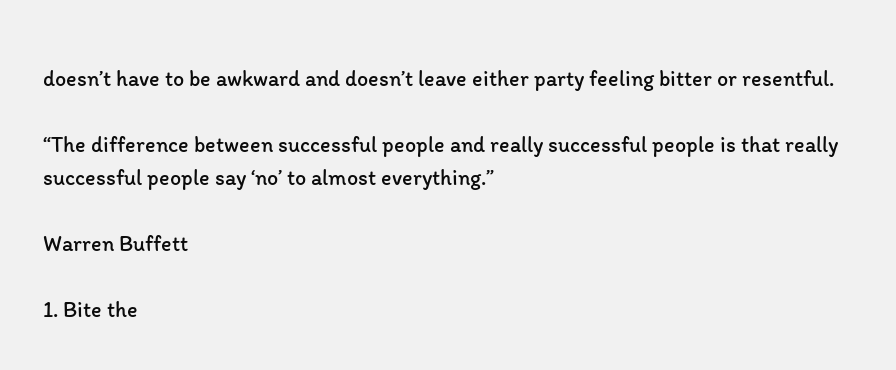doesn’t have to be awkward and doesn’t leave either party feeling bitter or resentful.

“The difference between successful people and really successful people is that really successful people say ‘no’ to almost everything.”

Warren Buffett

1. Bite the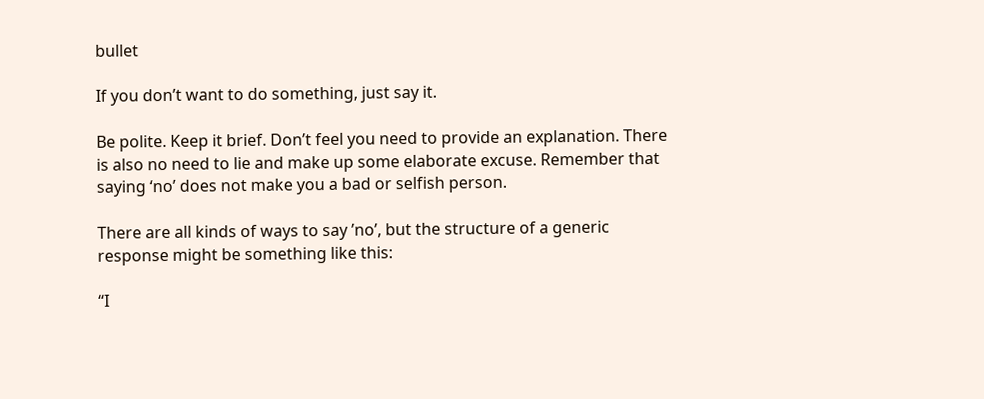bullet

If you don’t want to do something, just say it.

Be polite. Keep it brief. Don’t feel you need to provide an explanation. There is also no need to lie and make up some elaborate excuse. Remember that saying ‘no’ does not make you a bad or selfish person.

There are all kinds of ways to say ’no’, but the structure of a generic response might be something like this:

“I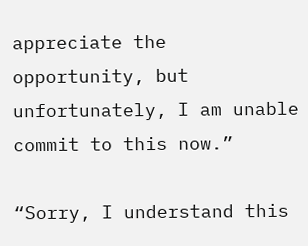appreciate the opportunity, but unfortunately, I am unable commit to this now.”

“Sorry, I understand this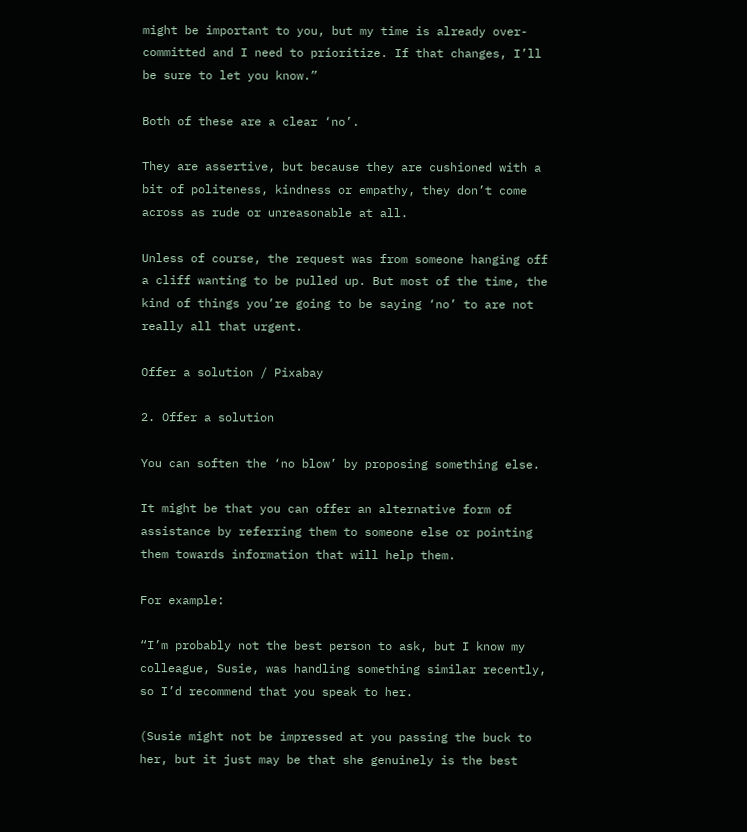might be important to you, but my time is already over-committed and I need to prioritize. If that changes, I’ll be sure to let you know.”

Both of these are a clear ‘no’.

They are assertive, but because they are cushioned with a bit of politeness, kindness or empathy, they don’t come across as rude or unreasonable at all.

Unless of course, the request was from someone hanging off a cliff wanting to be pulled up. But most of the time, the kind of things you’re going to be saying ‘no’ to are not really all that urgent.

Offer a solution / Pixabay

2. Offer a solution

You can soften the ‘no blow’ by proposing something else.

It might be that you can offer an alternative form of assistance by referring them to someone else or pointing them towards information that will help them.

For example:

“I’m probably not the best person to ask, but I know my colleague, Susie, was handling something similar recently, so I’d recommend that you speak to her.

(Susie might not be impressed at you passing the buck to her, but it just may be that she genuinely is the best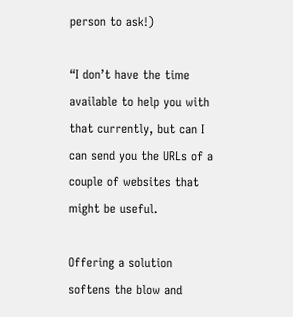person to ask!)

“I don’t have the time available to help you with that currently, but can I can send you the URLs of a couple of websites that might be useful.

Offering a solution softens the blow and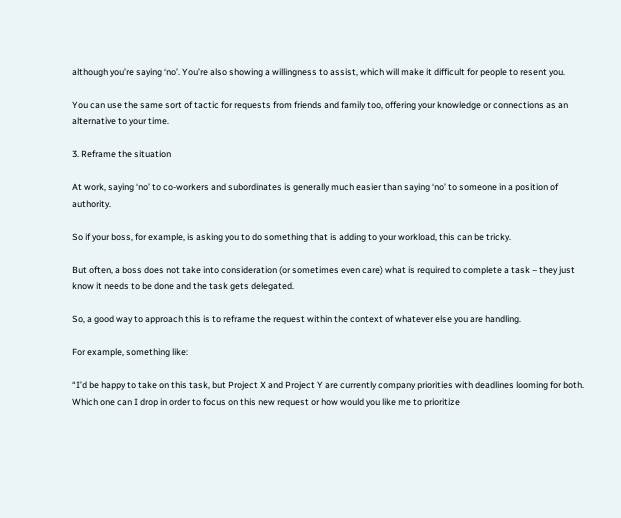although you’re saying ‘no’. You’re also showing a willingness to assist, which will make it difficult for people to resent you.

You can use the same sort of tactic for requests from friends and family too, offering your knowledge or connections as an alternative to your time.

3. Reframe the situation

At work, saying ‘no’ to co-workers and subordinates is generally much easier than saying ‘no’ to someone in a position of authority.

So if your boss, for example, is asking you to do something that is adding to your workload, this can be tricky.

But often, a boss does not take into consideration (or sometimes even care) what is required to complete a task – they just know it needs to be done and the task gets delegated.

So, a good way to approach this is to reframe the request within the context of whatever else you are handling.

For example, something like:

“I’d be happy to take on this task, but Project X and Project Y are currently company priorities with deadlines looming for both. Which one can I drop in order to focus on this new request or how would you like me to prioritize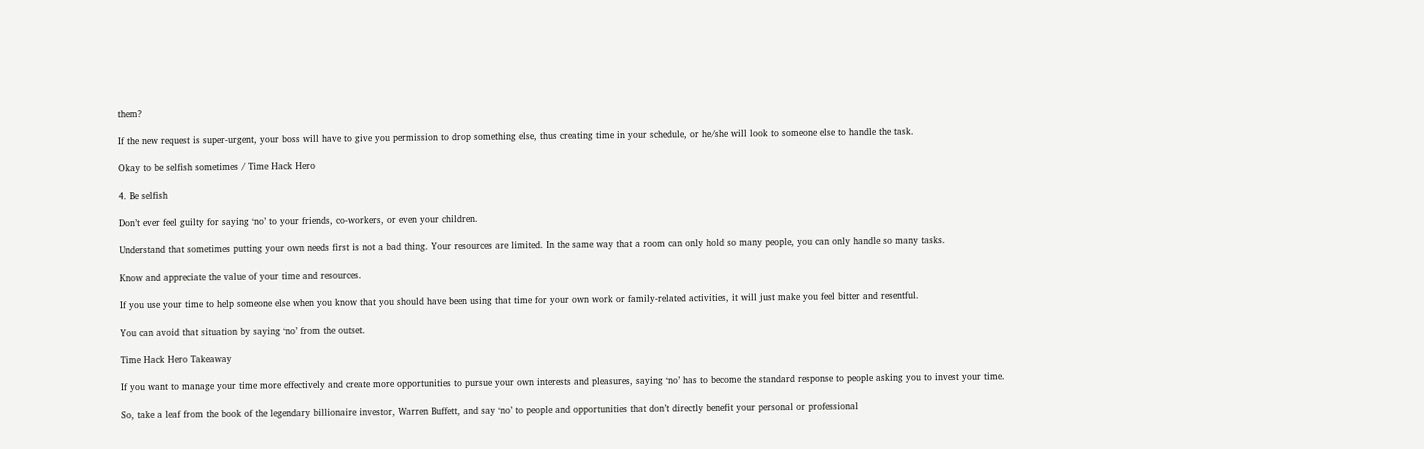them?

If the new request is super-urgent, your boss will have to give you permission to drop something else, thus creating time in your schedule, or he/she will look to someone else to handle the task.

Okay to be selfish sometimes / Time Hack Hero

4. Be selfish

Don’t ever feel guilty for saying ‘no’ to your friends, co-workers, or even your children.

Understand that sometimes putting your own needs first is not a bad thing. Your resources are limited. In the same way that a room can only hold so many people, you can only handle so many tasks.

Know and appreciate the value of your time and resources.

If you use your time to help someone else when you know that you should have been using that time for your own work or family-related activities, it will just make you feel bitter and resentful.

You can avoid that situation by saying ‘no’ from the outset.

Time Hack Hero Takeaway

If you want to manage your time more effectively and create more opportunities to pursue your own interests and pleasures, saying ‘no’ has to become the standard response to people asking you to invest your time.

So, take a leaf from the book of the legendary billionaire investor, Warren Buffett, and say ‘no’ to people and opportunities that don’t directly benefit your personal or professional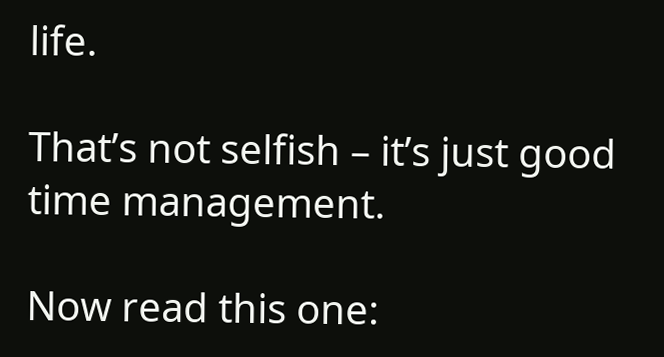life.

That’s not selfish – it’s just good time management.

Now read this one: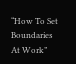“How To Set Boundaries At Work”